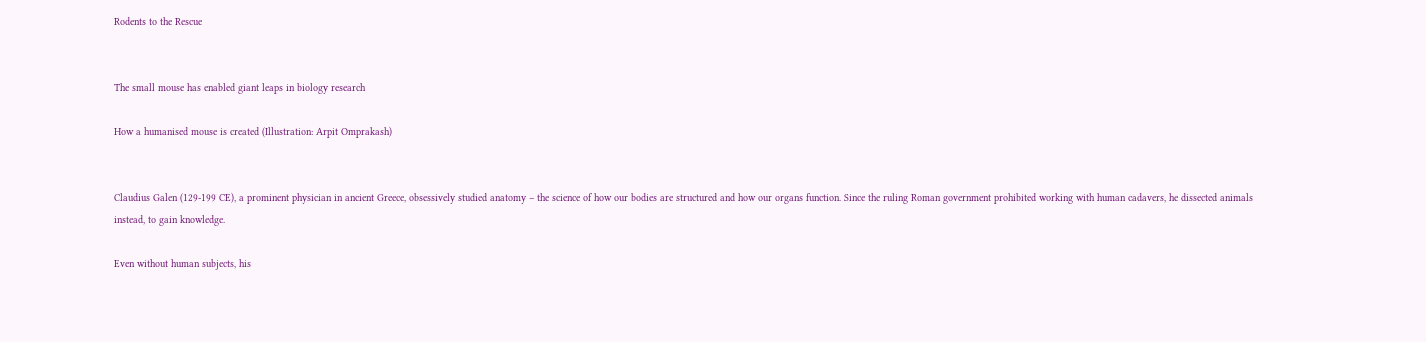Rodents to the Rescue


The small mouse has enabled giant leaps in biology research

How a humanised mouse is created (Illustration: Arpit Omprakash)


Claudius Galen (129-199 CE), a prominent physician in ancient Greece, obsessively studied anatomy – the science of how our bodies are structured and how our organs function. Since the ruling Roman government prohibited working with human cadavers, he dissected animals instead, to gain knowledge.

Even without human subjects, his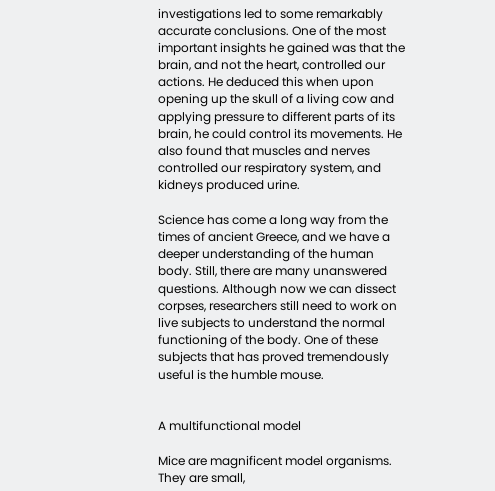investigations led to some remarkably accurate conclusions. One of the most important insights he gained was that the brain, and not the heart, controlled our actions. He deduced this when upon opening up the skull of a living cow and applying pressure to different parts of its brain, he could control its movements. He also found that muscles and nerves controlled our respiratory system, and kidneys produced urine.

Science has come a long way from the times of ancient Greece, and we have a deeper understanding of the human body. Still, there are many unanswered questions. Although now we can dissect corpses, researchers still need to work on live subjects to understand the normal functioning of the body. One of these subjects that has proved tremendously useful is the humble mouse.


A multifunctional model

Mice are magnificent model organisms. They are small,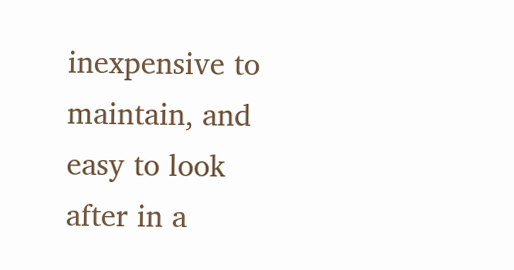inexpensive to maintain, and easy to look after in a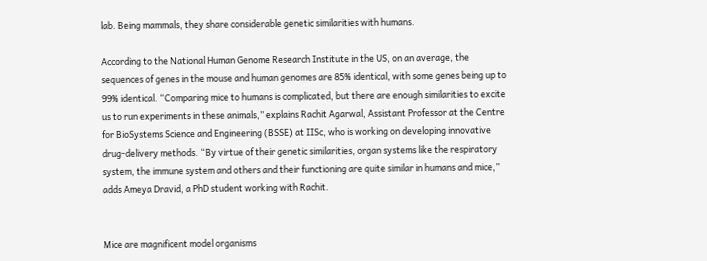lab. Being mammals, they share considerable genetic similarities with humans.

According to the National Human Genome Research Institute in the US, on an average, the sequences of genes in the mouse and human genomes are 85% identical, with some genes being up to 99% identical. “Comparing mice to humans is complicated, but there are enough similarities to excite us to run experiments in these animals,” explains Rachit Agarwal, Assistant Professor at the Centre for BioSystems Science and Engineering (BSSE) at IISc, who is working on developing innovative drug-delivery methods. “By virtue of their genetic similarities, organ systems like the respiratory system, the immune system and others and their functioning are quite similar in humans and mice,” adds Ameya Dravid, a PhD student working with Rachit.


Mice are magnificent model organisms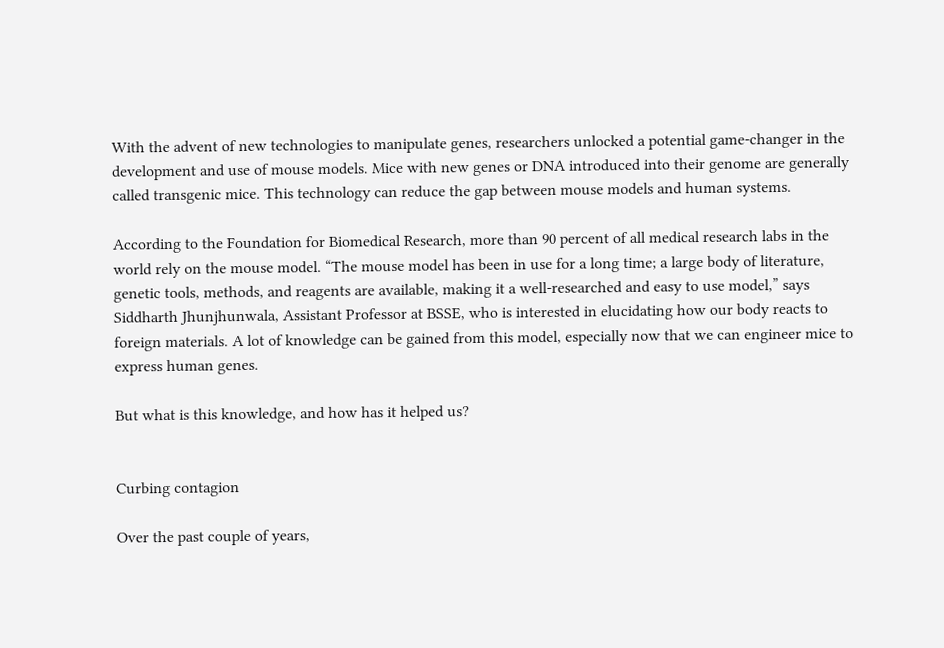With the advent of new technologies to manipulate genes, researchers unlocked a potential game-changer in the development and use of mouse models. Mice with new genes or DNA introduced into their genome are generally called transgenic mice. This technology can reduce the gap between mouse models and human systems.

According to the Foundation for Biomedical Research, more than 90 percent of all medical research labs in the world rely on the mouse model. “The mouse model has been in use for a long time; a large body of literature, genetic tools, methods, and reagents are available, making it a well-researched and easy to use model,” says Siddharth Jhunjhunwala, Assistant Professor at BSSE, who is interested in elucidating how our body reacts to foreign materials. A lot of knowledge can be gained from this model, especially now that we can engineer mice to express human genes.

But what is this knowledge, and how has it helped us?


Curbing contagion

Over the past couple of years,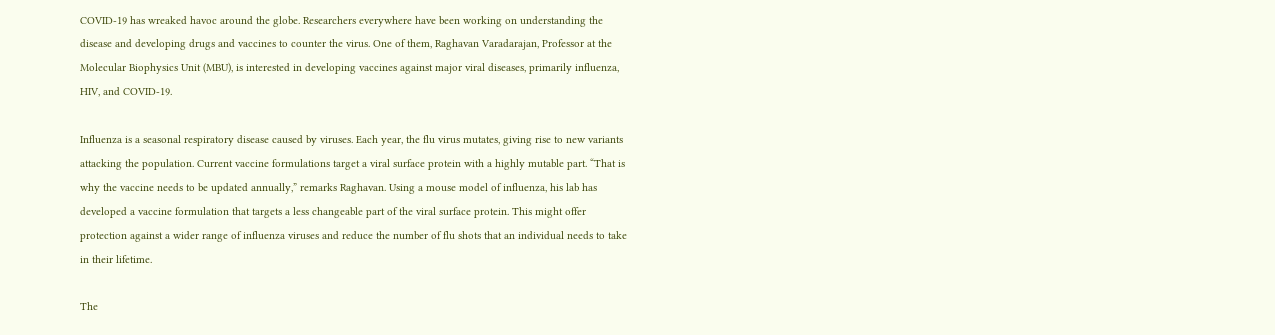COVID-19 has wreaked havoc around the globe. Researchers everywhere have been working on understanding the disease and developing drugs and vaccines to counter the virus. One of them, Raghavan Varadarajan, Professor at the Molecular Biophysics Unit (MBU), is interested in developing vaccines against major viral diseases, primarily influenza, HIV, and COVID-19.

Influenza is a seasonal respiratory disease caused by viruses. Each year, the flu virus mutates, giving rise to new variants attacking the population. Current vaccine formulations target a viral surface protein with a highly mutable part. “That is why the vaccine needs to be updated annually,” remarks Raghavan. Using a mouse model of influenza, his lab has developed a vaccine formulation that targets a less changeable part of the viral surface protein. This might offer protection against a wider range of influenza viruses and reduce the number of flu shots that an individual needs to take in their lifetime.

The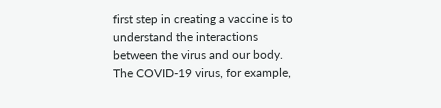first step in creating a vaccine is to understand the interactions between the virus and our body. The COVID-19 virus, for example,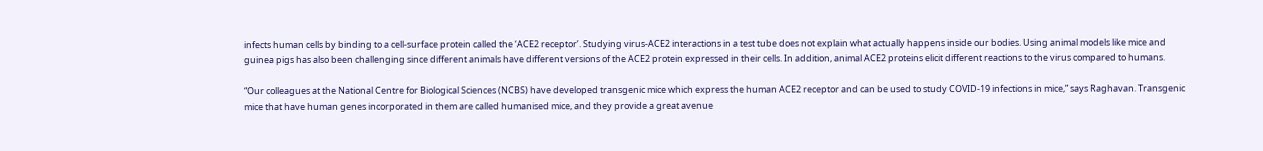infects human cells by binding to a cell-surface protein called the ‘ACE2 receptor’. Studying virus-ACE2 interactions in a test tube does not explain what actually happens inside our bodies. Using animal models like mice and guinea pigs has also been challenging since different animals have different versions of the ACE2 protein expressed in their cells. In addition, animal ACE2 proteins elicit different reactions to the virus compared to humans.

“Our colleagues at the National Centre for Biological Sciences (NCBS) have developed transgenic mice which express the human ACE2 receptor and can be used to study COVID-19 infections in mice,” says Raghavan. Transgenic mice that have human genes incorporated in them are called humanised mice, and they provide a great avenue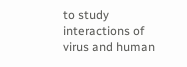to study interactions of virus and human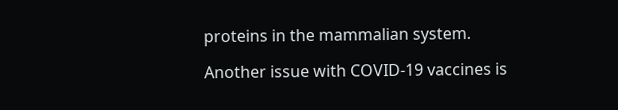proteins in the mammalian system.

Another issue with COVID-19 vaccines is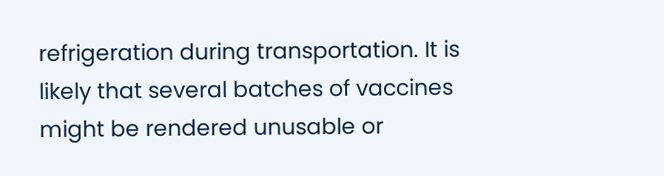refrigeration during transportation. It is likely that several batches of vaccines might be rendered unusable or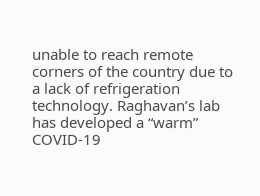unable to reach remote corners of the country due to a lack of refrigeration technology. Raghavan’s lab has developed a “warm” COVID-19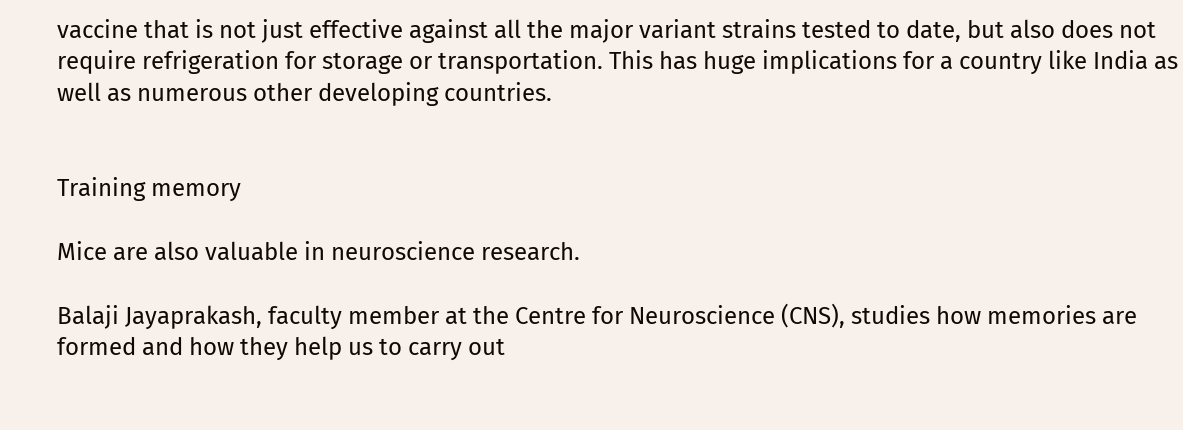vaccine that is not just effective against all the major variant strains tested to date, but also does not require refrigeration for storage or transportation. This has huge implications for a country like India as well as numerous other developing countries.


Training memory

Mice are also valuable in neuroscience research.

Balaji Jayaprakash, faculty member at the Centre for Neuroscience (CNS), studies how memories are formed and how they help us to carry out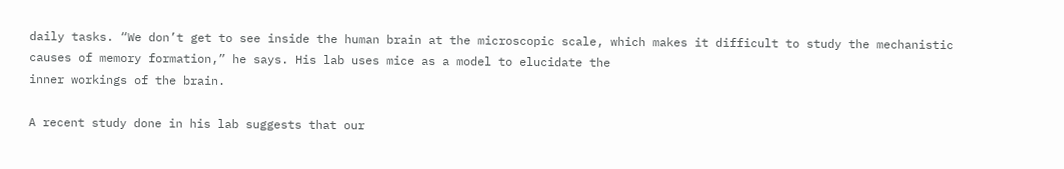daily tasks. “We don’t get to see inside the human brain at the microscopic scale, which makes it difficult to study the mechanistic causes of memory formation,” he says. His lab uses mice as a model to elucidate the
inner workings of the brain.

A recent study done in his lab suggests that our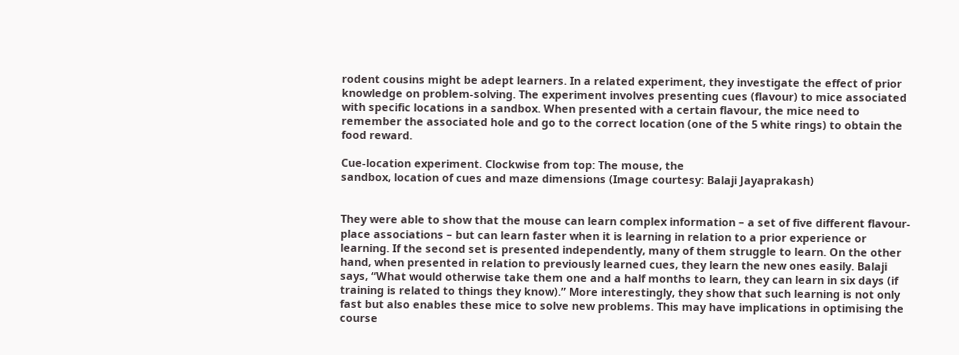rodent cousins might be adept learners. In a related experiment, they investigate the effect of prior knowledge on problem-solving. The experiment involves presenting cues (flavour) to mice associated with specific locations in a sandbox. When presented with a certain flavour, the mice need to remember the associated hole and go to the correct location (one of the 5 white rings) to obtain the food reward.

Cue-location experiment. Clockwise from top: The mouse, the
sandbox, location of cues and maze dimensions (Image courtesy: Balaji Jayaprakash)


They were able to show that the mouse can learn complex information – a set of five different flavour-place associations – but can learn faster when it is learning in relation to a prior experience or learning. If the second set is presented independently, many of them struggle to learn. On the other hand, when presented in relation to previously learned cues, they learn the new ones easily. Balaji says, “What would otherwise take them one and a half months to learn, they can learn in six days (if training is related to things they know).” More interestingly, they show that such learning is not only fast but also enables these mice to solve new problems. This may have implications in optimising the course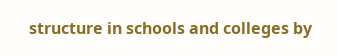structure in schools and colleges by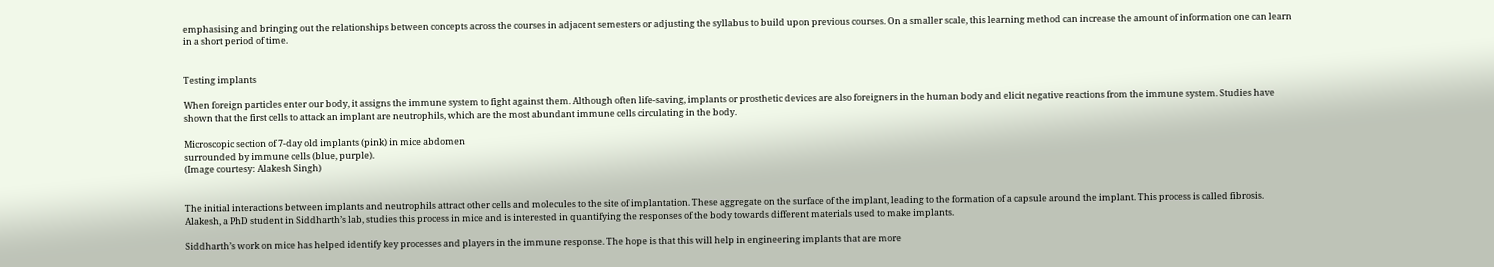emphasising and bringing out the relationships between concepts across the courses in adjacent semesters or adjusting the syllabus to build upon previous courses. On a smaller scale, this learning method can increase the amount of information one can learn in a short period of time.


Testing implants

When foreign particles enter our body, it assigns the immune system to fight against them. Although often life-saving, implants or prosthetic devices are also foreigners in the human body and elicit negative reactions from the immune system. Studies have shown that the first cells to attack an implant are neutrophils, which are the most abundant immune cells circulating in the body.

Microscopic section of 7-day old implants (pink) in mice abdomen
surrounded by immune cells (blue, purple).
(Image courtesy: Alakesh Singh)


The initial interactions between implants and neutrophils attract other cells and molecules to the site of implantation. These aggregate on the surface of the implant, leading to the formation of a capsule around the implant. This process is called fibrosis. Alakesh, a PhD student in Siddharth’s lab, studies this process in mice and is interested in quantifying the responses of the body towards different materials used to make implants.

Siddharth’s work on mice has helped identify key processes and players in the immune response. The hope is that this will help in engineering implants that are more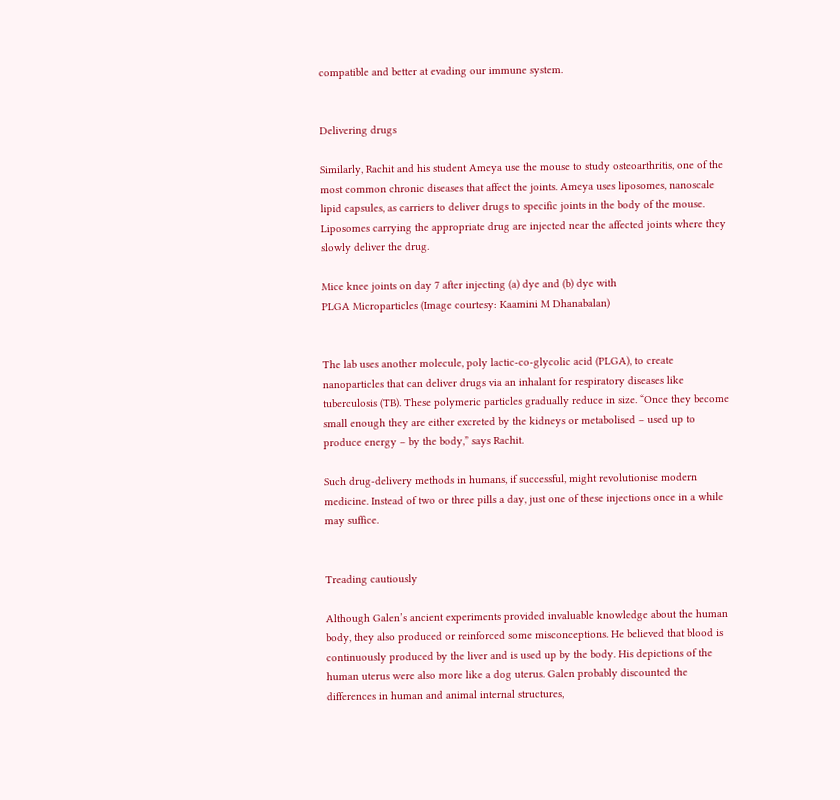compatible and better at evading our immune system.


Delivering drugs

Similarly, Rachit and his student Ameya use the mouse to study osteoarthritis, one of the most common chronic diseases that affect the joints. Ameya uses liposomes, nanoscale lipid capsules, as carriers to deliver drugs to specific joints in the body of the mouse. Liposomes carrying the appropriate drug are injected near the affected joints where they slowly deliver the drug.

Mice knee joints on day 7 after injecting (a) dye and (b) dye with
PLGA Microparticles (Image courtesy: Kaamini M Dhanabalan)


The lab uses another molecule, poly lactic-co-glycolic acid (PLGA), to create nanoparticles that can deliver drugs via an inhalant for respiratory diseases like tuberculosis (TB). These polymeric particles gradually reduce in size. “Once they become small enough they are either excreted by the kidneys or metabolised – used up to produce energy – by the body,” says Rachit.

Such drug-delivery methods in humans, if successful, might revolutionise modern medicine. Instead of two or three pills a day, just one of these injections once in a while may suffice.


Treading cautiously

Although Galen’s ancient experiments provided invaluable knowledge about the human body, they also produced or reinforced some misconceptions. He believed that blood is continuously produced by the liver and is used up by the body. His depictions of the human uterus were also more like a dog uterus. Galen probably discounted the differences in human and animal internal structures,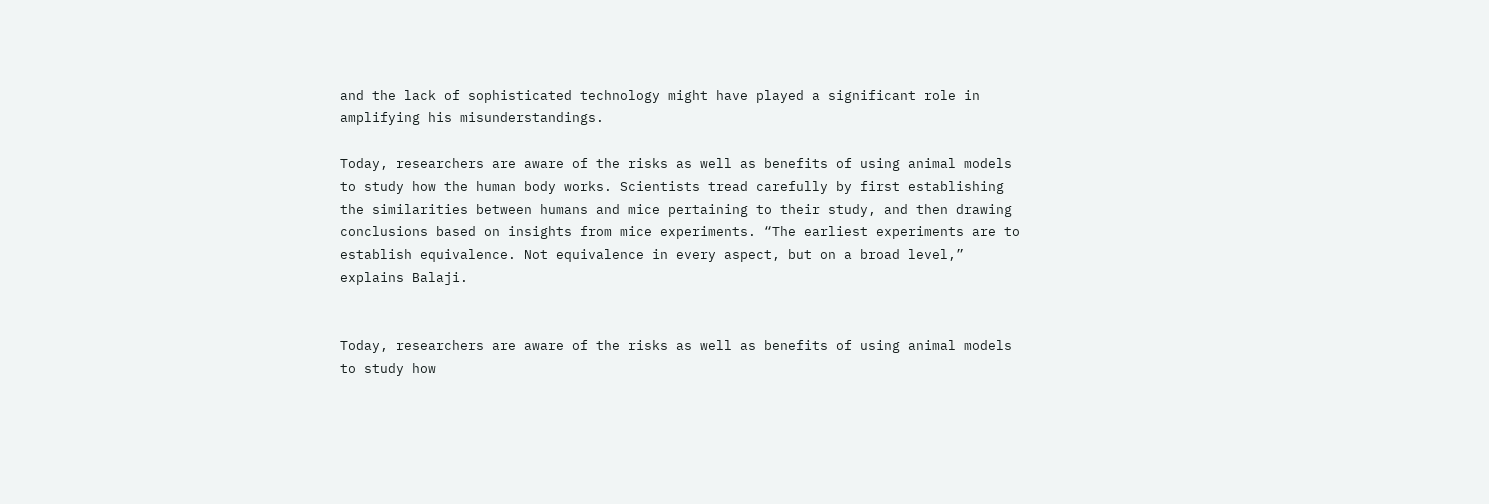and the lack of sophisticated technology might have played a significant role in amplifying his misunderstandings.

Today, researchers are aware of the risks as well as benefits of using animal models to study how the human body works. Scientists tread carefully by first establishing the similarities between humans and mice pertaining to their study, and then drawing conclusions based on insights from mice experiments. “The earliest experiments are to establish equivalence. Not equivalence in every aspect, but on a broad level,” explains Balaji.


Today, researchers are aware of the risks as well as benefits of using animal models to study how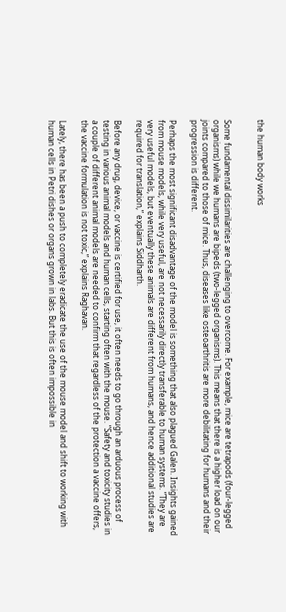the human body works


Some fundamental dissimilarities are challenging to overcome. For example, mice are tetrapods (four-legged organisms) while we humans are bipeds (two-legged organisms). This means that there is a higher load on our joints compared to those of mice. Thus, diseases like osteoarthritis are more debilitating for humans and their progression is different.

Perhaps the most significant disadvantage of the model is something that also plagued Galen. Insights gained from mouse models, while very useful, are not necessarily directly transferable to human systems. “They are very useful models, but eventually these animals are different from humans, and hence additional studies are required for translation,” explains Siddharth.

Before any drug, device, or vaccine is certified for use, it often needs to go through an arduous process of testing in various animal models and human cells, starting often with the mouse. “Safety and toxicity studies in a couple of different animal models are needed to confirm that regardless of the protection a vaccine offers, the vaccine formulation is not toxic,” explains Raghavan.

Lately, there has been a push to completely eradicate the use of the mouse model and shift to working with human cells in Petri dishes or organs grown in labs. But this is often impossible in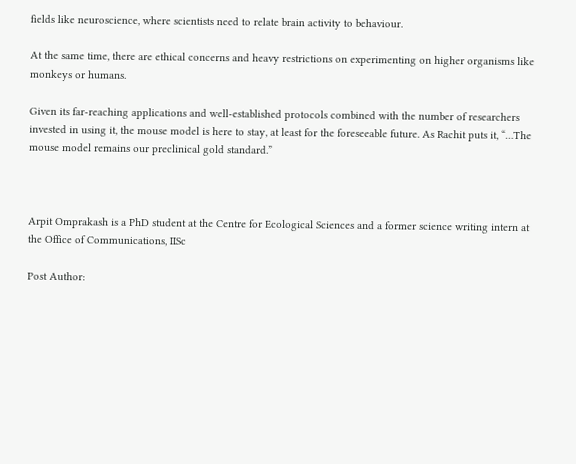fields like neuroscience, where scientists need to relate brain activity to behaviour.

At the same time, there are ethical concerns and heavy restrictions on experimenting on higher organisms like monkeys or humans.

Given its far-reaching applications and well-established protocols combined with the number of researchers invested in using it, the mouse model is here to stay, at least for the foreseeable future. As Rachit puts it, “…The mouse model remains our preclinical gold standard.”



Arpit Omprakash is a PhD student at the Centre for Ecological Sciences and a former science writing intern at the Office of Communications, IISc

Post Author: